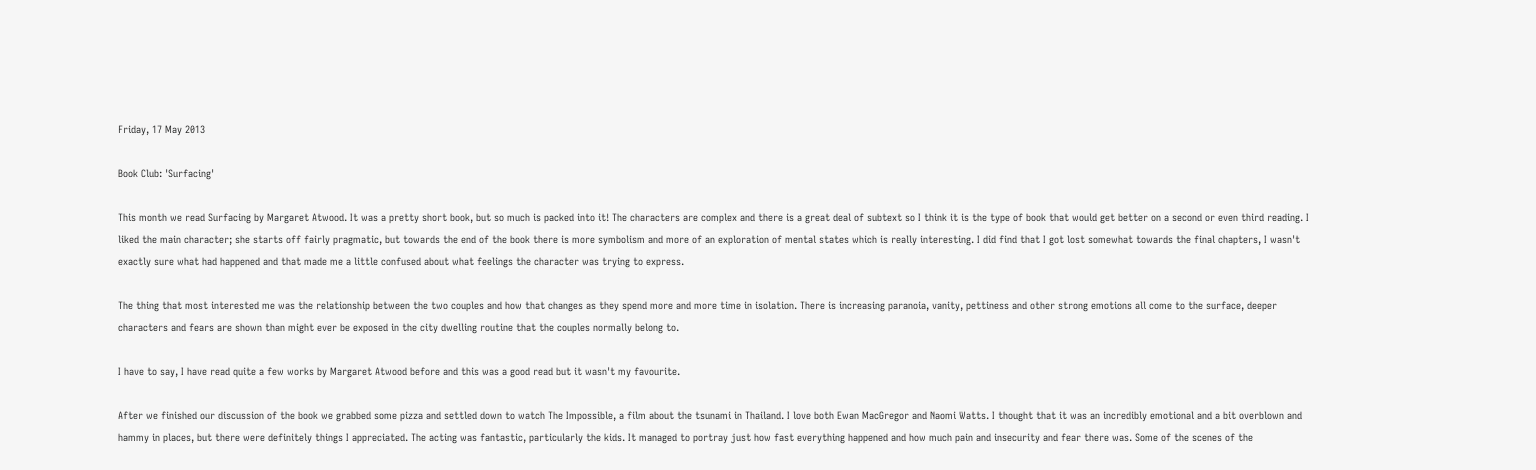Friday, 17 May 2013

Book Club: 'Surfacing'

This month we read Surfacing by Margaret Atwood. It was a pretty short book, but so much is packed into it! The characters are complex and there is a great deal of subtext so I think it is the type of book that would get better on a second or even third reading. I liked the main character; she starts off fairly pragmatic, but towards the end of the book there is more symbolism and more of an exploration of mental states which is really interesting. I did find that I got lost somewhat towards the final chapters, I wasn't exactly sure what had happened and that made me a little confused about what feelings the character was trying to express.

The thing that most interested me was the relationship between the two couples and how that changes as they spend more and more time in isolation. There is increasing paranoia, vanity, pettiness and other strong emotions all come to the surface, deeper characters and fears are shown than might ever be exposed in the city dwelling routine that the couples normally belong to.

I have to say, I have read quite a few works by Margaret Atwood before and this was a good read but it wasn't my favourite.

After we finished our discussion of the book we grabbed some pizza and settled down to watch The Impossible, a film about the tsunami in Thailand. I love both Ewan MacGregor and Naomi Watts. I thought that it was an incredibly emotional and a bit overblown and hammy in places, but there were definitely things I appreciated. The acting was fantastic, particularly the kids. It managed to portray just how fast everything happened and how much pain and insecurity and fear there was. Some of the scenes of the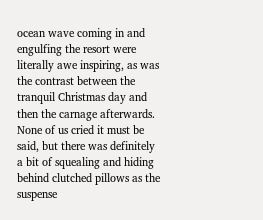ocean wave coming in and engulfing the resort were literally awe inspiring, as was the contrast between the tranquil Christmas day and then the carnage afterwards. None of us cried it must be said, but there was definitely a bit of squealing and hiding behind clutched pillows as the suspense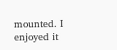mounted. I enjoyed it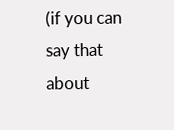(if you can say that about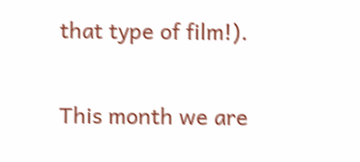that type of film!).

This month we are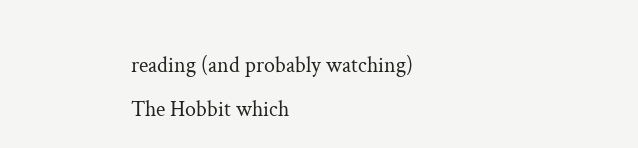reading (and probably watching) The Hobbit which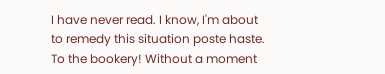I have never read. I know, I'm about to remedy this situation poste haste. To the bookery! Without a moment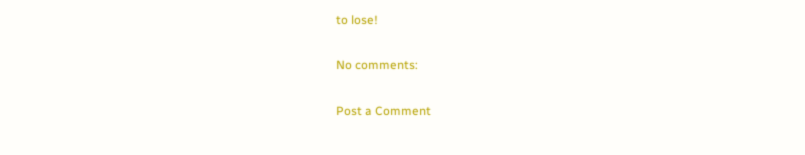to lose!

No comments:

Post a Comment